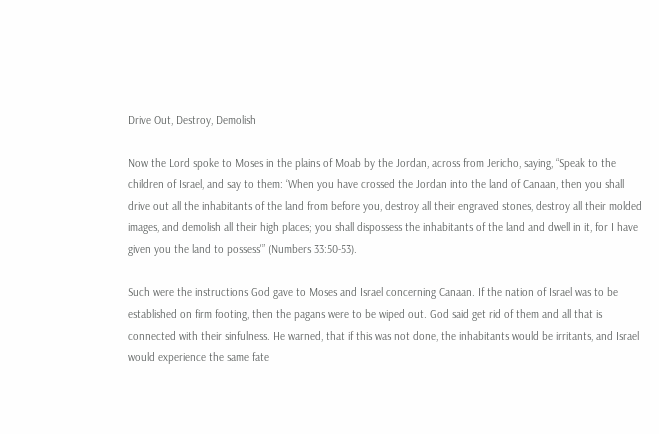Drive Out, Destroy, Demolish

Now the Lord spoke to Moses in the plains of Moab by the Jordan, across from Jericho, saying, “Speak to the children of Israel, and say to them: ‘When you have crossed the Jordan into the land of Canaan, then you shall drive out all the inhabitants of the land from before you, destroy all their engraved stones, destroy all their molded images, and demolish all their high places; you shall dispossess the inhabitants of the land and dwell in it, for I have given you the land to possess'” (Numbers 33:50-53).

Such were the instructions God gave to Moses and Israel concerning Canaan. If the nation of Israel was to be established on firm footing, then the pagans were to be wiped out. God said get rid of them and all that is connected with their sinfulness. He warned, that if this was not done, the inhabitants would be irritants, and Israel would experience the same fate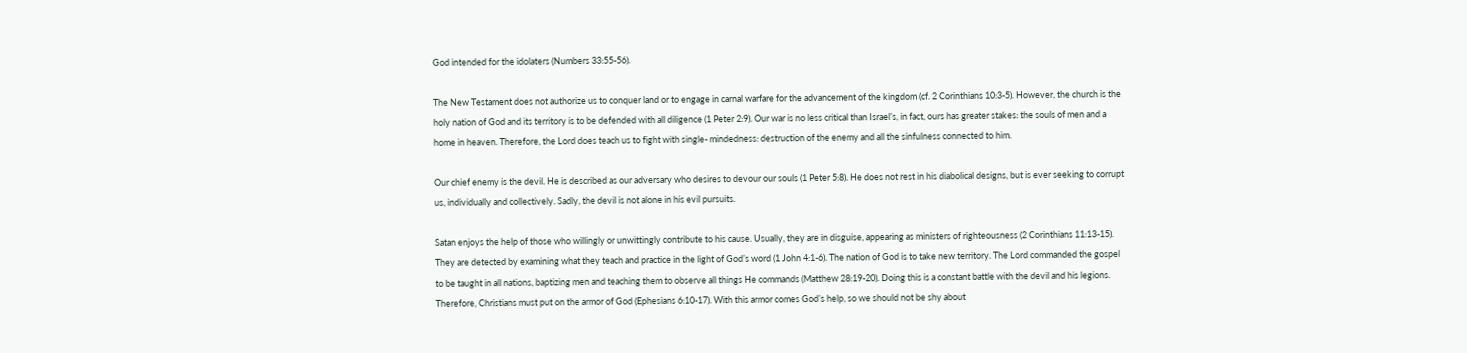God intended for the idolaters (Numbers 33:55-56).

The New Testament does not authorize us to conquer land or to engage in carnal warfare for the advancement of the kingdom (cf. 2 Corinthians 10:3-5). However, the church is the holy nation of God and its territory is to be defended with all diligence (1 Peter 2:9). Our war is no less critical than Israel’s, in fact, ours has greater stakes: the souls of men and a home in heaven. Therefore, the Lord does teach us to fight with single- mindedness: destruction of the enemy and all the sinfulness connected to him.

Our chief enemy is the devil. He is described as our adversary who desires to devour our souls (1 Peter 5:8). He does not rest in his diabolical designs, but is ever seeking to corrupt us, individually and collectively. Sadly, the devil is not alone in his evil pursuits.

Satan enjoys the help of those who willingly or unwittingly contribute to his cause. Usually, they are in disguise, appearing as ministers of righteousness (2 Corinthians 11:13-15). They are detected by examining what they teach and practice in the light of God’s word (1 John 4:1-6). The nation of God is to take new territory. The Lord commanded the gospel to be taught in all nations, baptizing men and teaching them to observe all things He commands (Matthew 28:19-20). Doing this is a constant battle with the devil and his legions. Therefore, Christians must put on the armor of God (Ephesians 6:10-17). With this armor comes God’s help, so we should not be shy about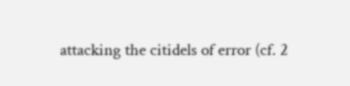attacking the citidels of error (cf. 2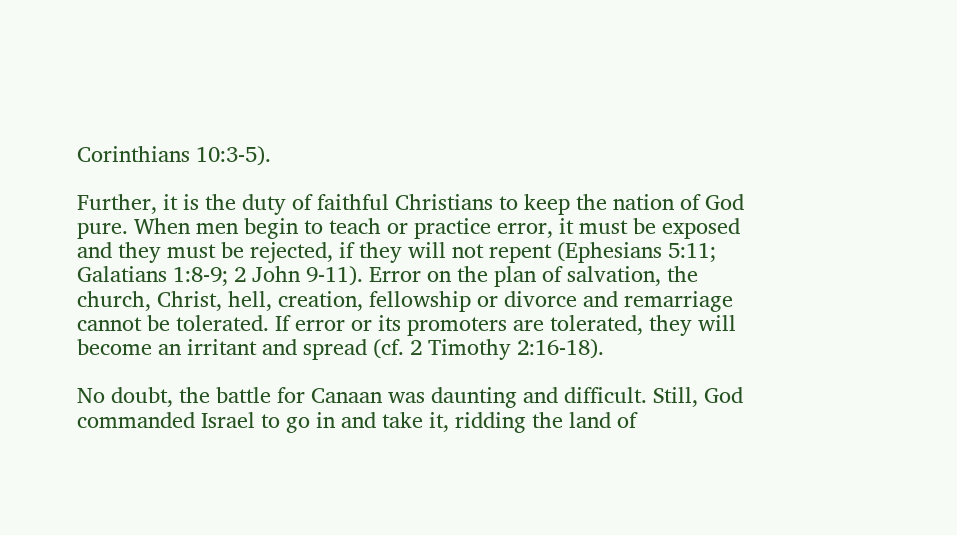Corinthians 10:3-5).

Further, it is the duty of faithful Christians to keep the nation of God pure. When men begin to teach or practice error, it must be exposed and they must be rejected, if they will not repent (Ephesians 5:11; Galatians 1:8-9; 2 John 9-11). Error on the plan of salvation, the church, Christ, hell, creation, fellowship or divorce and remarriage cannot be tolerated. If error or its promoters are tolerated, they will become an irritant and spread (cf. 2 Timothy 2:16-18).

No doubt, the battle for Canaan was daunting and difficult. Still, God commanded Israel to go in and take it, ridding the land of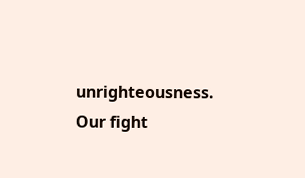unrighteousness. Our fight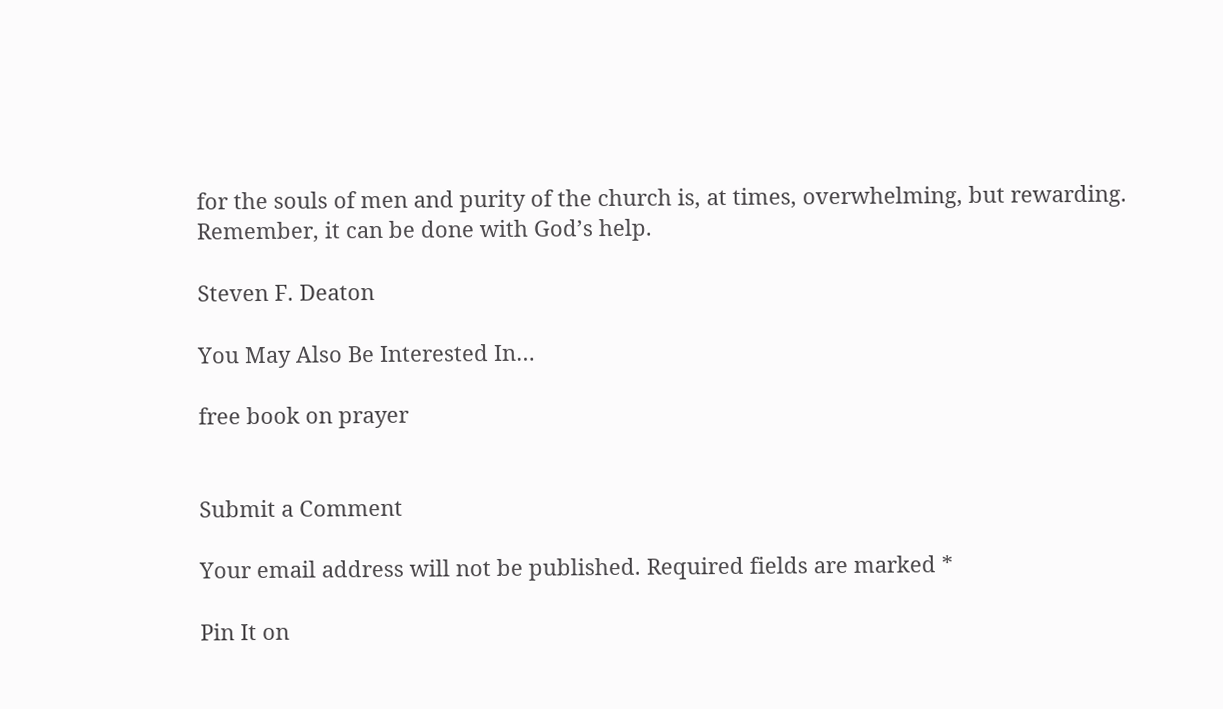for the souls of men and purity of the church is, at times, overwhelming, but rewarding. Remember, it can be done with God’s help.

Steven F. Deaton

You May Also Be Interested In…

free book on prayer


Submit a Comment

Your email address will not be published. Required fields are marked *

Pin It on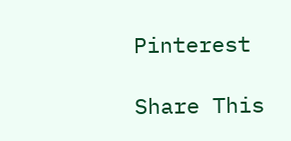Pinterest

Share This